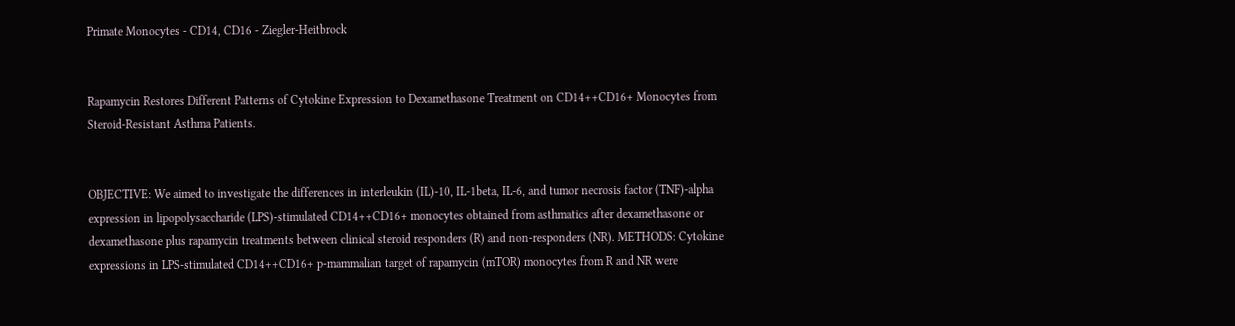Primate Monocytes - CD14, CD16 - Ziegler-Heitbrock


Rapamycin Restores Different Patterns of Cytokine Expression to Dexamethasone Treatment on CD14++CD16+ Monocytes from Steroid-Resistant Asthma Patients.


OBJECTIVE: We aimed to investigate the differences in interleukin (IL)-10, IL-1beta, IL-6, and tumor necrosis factor (TNF)-alpha expression in lipopolysaccharide (LPS)-stimulated CD14++CD16+ monocytes obtained from asthmatics after dexamethasone or dexamethasone plus rapamycin treatments between clinical steroid responders (R) and non-responders (NR). METHODS: Cytokine expressions in LPS-stimulated CD14++CD16+ p-mammalian target of rapamycin (mTOR) monocytes from R and NR were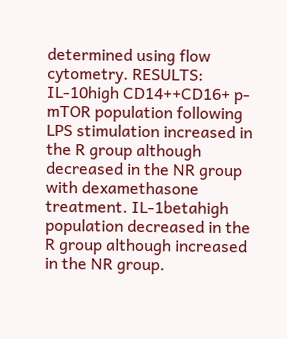determined using flow cytometry. RESULTS: IL-10high CD14++CD16+ p-mTOR population following LPS stimulation increased in the R group although decreased in the NR group with dexamethasone treatment. IL-1betahigh population decreased in the R group although increased in the NR group.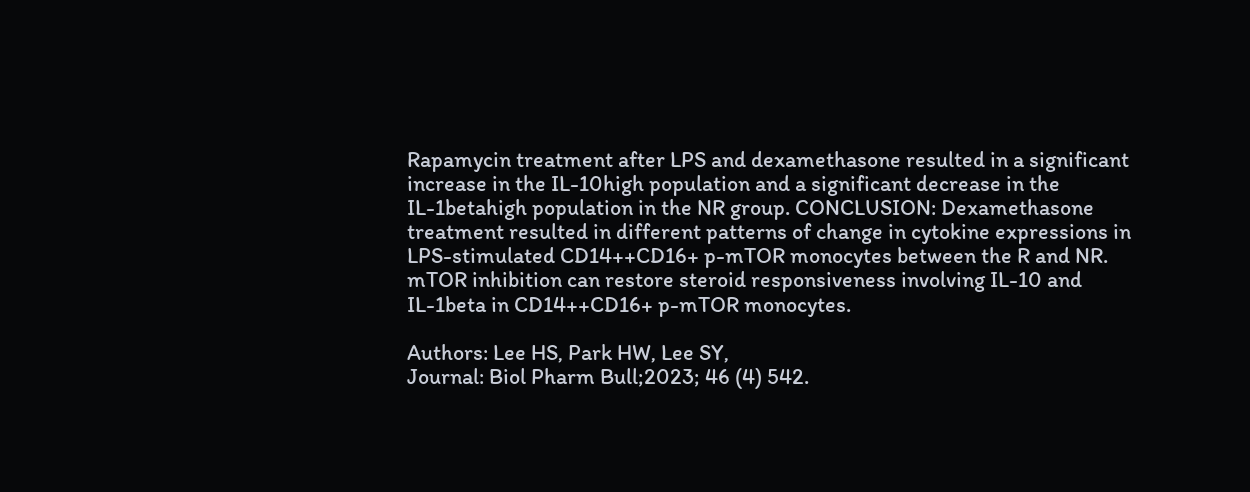Rapamycin treatment after LPS and dexamethasone resulted in a significant increase in the IL-10high population and a significant decrease in the IL-1betahigh population in the NR group. CONCLUSION: Dexamethasone treatment resulted in different patterns of change in cytokine expressions in LPS-stimulated CD14++CD16+ p-mTOR monocytes between the R and NR. mTOR inhibition can restore steroid responsiveness involving IL-10 and IL-1beta in CD14++CD16+ p-mTOR monocytes.

Authors: Lee HS, Park HW, Lee SY,
Journal: Biol Pharm Bull;2023; 46 (4) 542.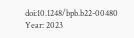doi:10.1248/bpb.b22-00480
Year: 2023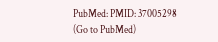PubMed: PMID: 37005298 (Go to PubMed)